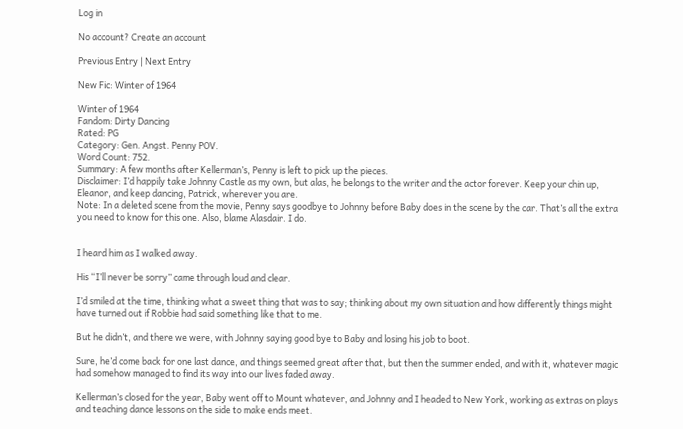Log in

No account? Create an account

Previous Entry | Next Entry

New Fic: Winter of 1964

Winter of 1964
Fandom: Dirty Dancing
Rated: PG
Category: Gen. Angst. Penny POV.
Word Count: 752.
Summary: A few months after Kellerman’s, Penny is left to pick up the pieces.
Disclaimer: I’d happily take Johnny Castle as my own, but alas, he belongs to the writer and the actor forever. Keep your chin up, Eleanor, and keep dancing, Patrick, wherever you are.
Note: In a deleted scene from the movie, Penny says goodbye to Johnny before Baby does in the scene by the car. That’s all the extra you need to know for this one. Also, blame Alasdair. I do.


I heard him as I walked away.

His “I’ll never be sorry” came through loud and clear.

I’d smiled at the time, thinking what a sweet thing that was to say; thinking about my own situation and how differently things might have turned out if Robbie had said something like that to me.

But he didn’t, and there we were, with Johnny saying good bye to Baby and losing his job to boot.

Sure, he’d come back for one last dance, and things seemed great after that, but then the summer ended, and with it, whatever magic had somehow managed to find its way into our lives faded away.

Kellerman’s closed for the year, Baby went off to Mount whatever, and Johnny and I headed to New York, working as extras on plays and teaching dance lessons on the side to make ends meet.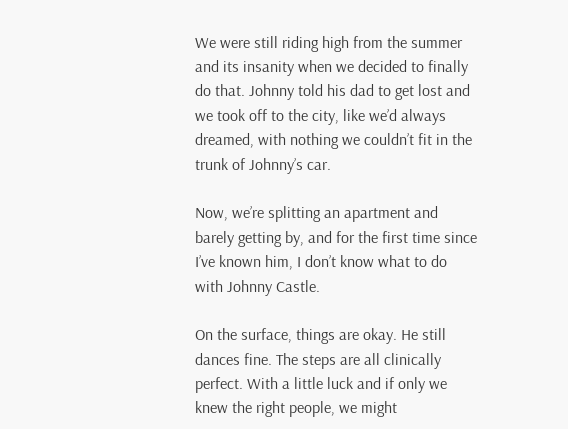We were still riding high from the summer and its insanity when we decided to finally do that. Johnny told his dad to get lost and we took off to the city, like we’d always dreamed, with nothing we couldn’t fit in the trunk of Johnny’s car.

Now, we’re splitting an apartment and barely getting by, and for the first time since I’ve known him, I don’t know what to do with Johnny Castle.

On the surface, things are okay. He still dances fine. The steps are all clinically perfect. With a little luck and if only we knew the right people, we might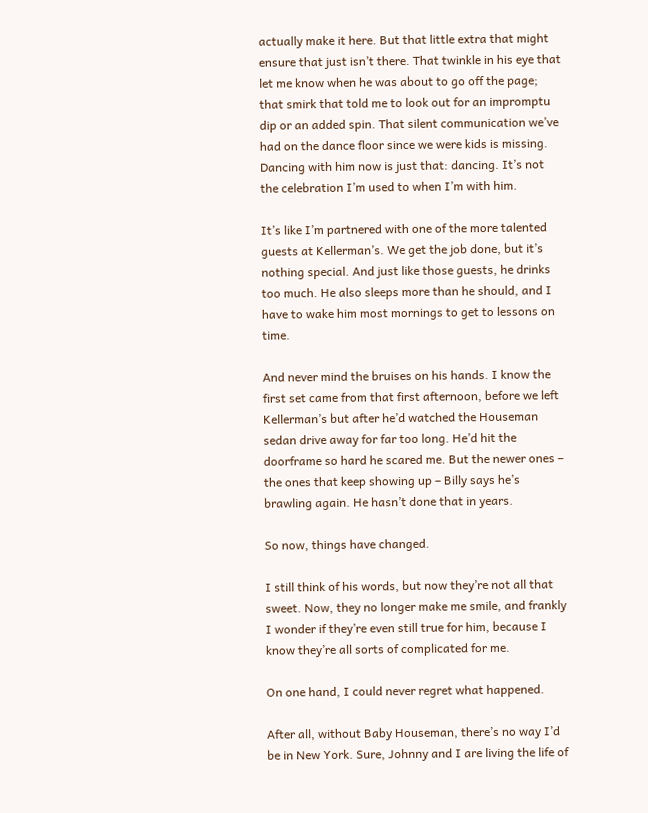actually make it here. But that little extra that might ensure that just isn’t there. That twinkle in his eye that let me know when he was about to go off the page; that smirk that told me to look out for an impromptu dip or an added spin. That silent communication we’ve had on the dance floor since we were kids is missing. Dancing with him now is just that: dancing. It’s not the celebration I’m used to when I’m with him.

It’s like I’m partnered with one of the more talented guests at Kellerman’s. We get the job done, but it’s nothing special. And just like those guests, he drinks too much. He also sleeps more than he should, and I have to wake him most mornings to get to lessons on time.

And never mind the bruises on his hands. I know the first set came from that first afternoon, before we left Kellerman’s but after he’d watched the Houseman sedan drive away for far too long. He’d hit the doorframe so hard he scared me. But the newer ones – the ones that keep showing up – Billy says he’s brawling again. He hasn’t done that in years.

So now, things have changed.

I still think of his words, but now they’re not all that sweet. Now, they no longer make me smile, and frankly I wonder if they’re even still true for him, because I know they’re all sorts of complicated for me.

On one hand, I could never regret what happened.

After all, without Baby Houseman, there’s no way I’d be in New York. Sure, Johnny and I are living the life of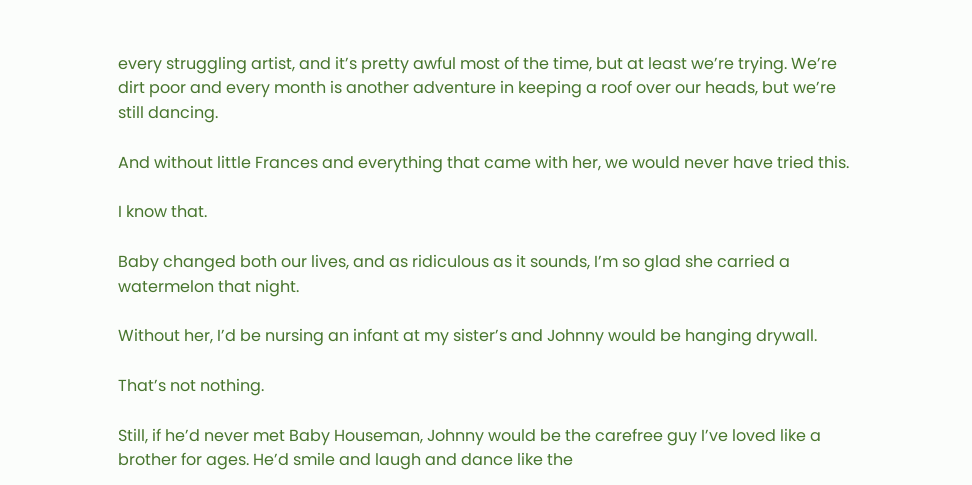every struggling artist, and it’s pretty awful most of the time, but at least we’re trying. We’re dirt poor and every month is another adventure in keeping a roof over our heads, but we’re still dancing.

And without little Frances and everything that came with her, we would never have tried this.

I know that.

Baby changed both our lives, and as ridiculous as it sounds, I’m so glad she carried a watermelon that night.

Without her, I’d be nursing an infant at my sister’s and Johnny would be hanging drywall.

That’s not nothing.

Still, if he’d never met Baby Houseman, Johnny would be the carefree guy I’ve loved like a brother for ages. He’d smile and laugh and dance like the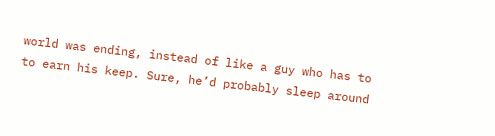world was ending, instead of like a guy who has to to earn his keep. Sure, he’d probably sleep around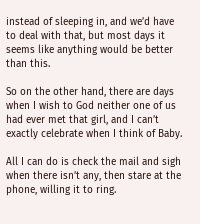instead of sleeping in, and we’d have to deal with that, but most days it seems like anything would be better than this.

So on the other hand, there are days when I wish to God neither one of us had ever met that girl, and I can’t exactly celebrate when I think of Baby.

All I can do is check the mail and sigh when there isn’t any, then stare at the phone, willing it to ring.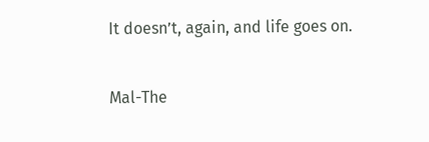It doesn’t, again, and life goes on.


Mal-The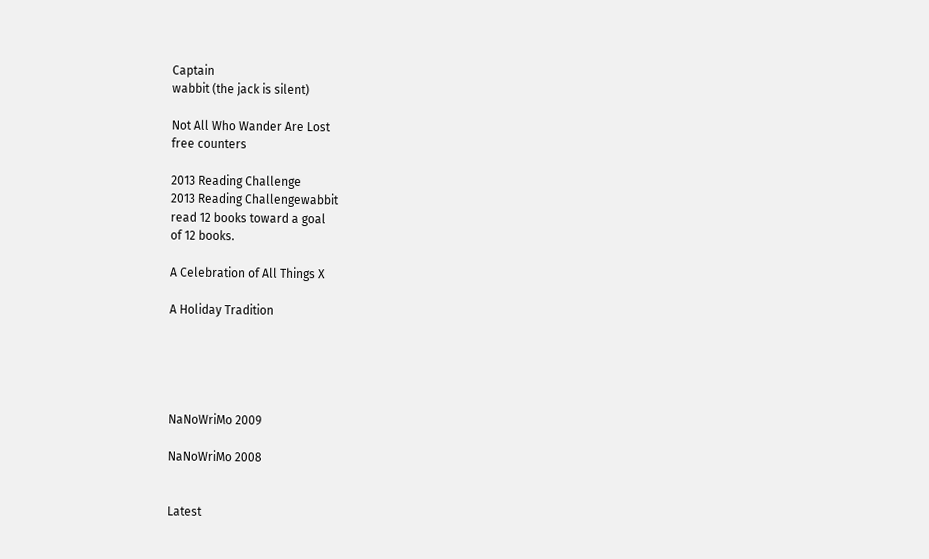Captain
wabbit (the jack is silent)

Not All Who Wander Are Lost
free counters

2013 Reading Challenge
2013 Reading Challengewabbit
read 12 books toward a goal
of 12 books.

A Celebration of All Things X

A Holiday Tradition





NaNoWriMo 2009

NaNoWriMo 2008


Latest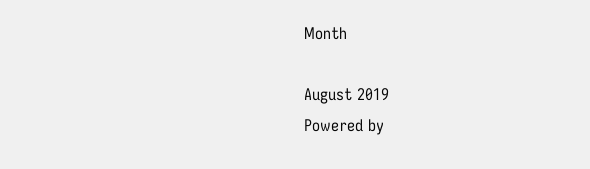Month

August 2019
Powered by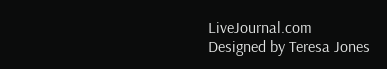LiveJournal.com
Designed by Teresa Jones